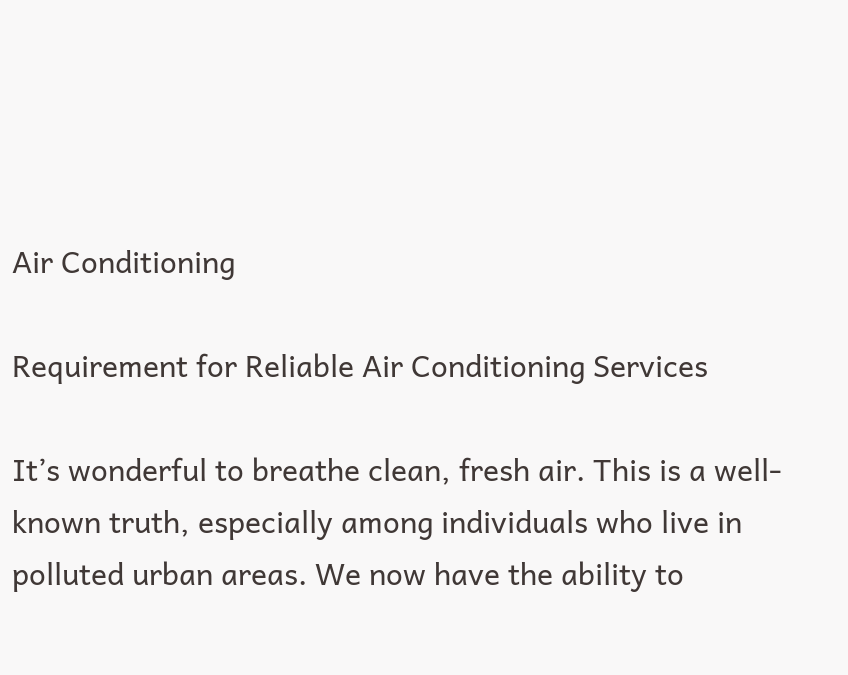Air Conditioning

Requirement for Reliable Air Conditioning Services

It’s wonderful to breathe clean, fresh air. This is a well-known truth, especially among individuals who live in polluted urban areas. We now have the ability to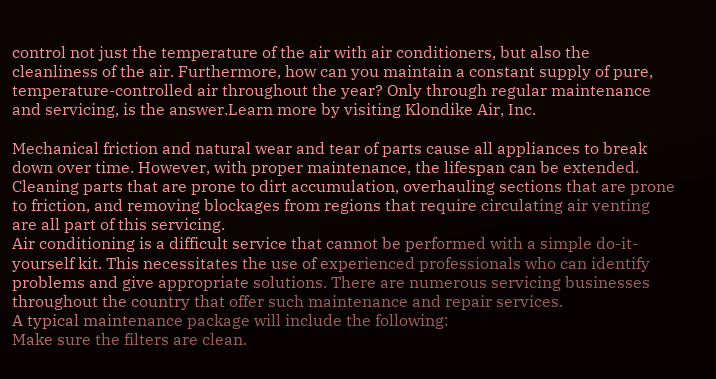control not just the temperature of the air with air conditioners, but also the cleanliness of the air. Furthermore, how can you maintain a constant supply of pure, temperature-controlled air throughout the year? Only through regular maintenance and servicing, is the answer.Learn more by visiting Klondike Air, Inc.

Mechanical friction and natural wear and tear of parts cause all appliances to break down over time. However, with proper maintenance, the lifespan can be extended. Cleaning parts that are prone to dirt accumulation, overhauling sections that are prone to friction, and removing blockages from regions that require circulating air venting are all part of this servicing.
Air conditioning is a difficult service that cannot be performed with a simple do-it-yourself kit. This necessitates the use of experienced professionals who can identify problems and give appropriate solutions. There are numerous servicing businesses throughout the country that offer such maintenance and repair services.
A typical maintenance package will include the following:
Make sure the filters are clean.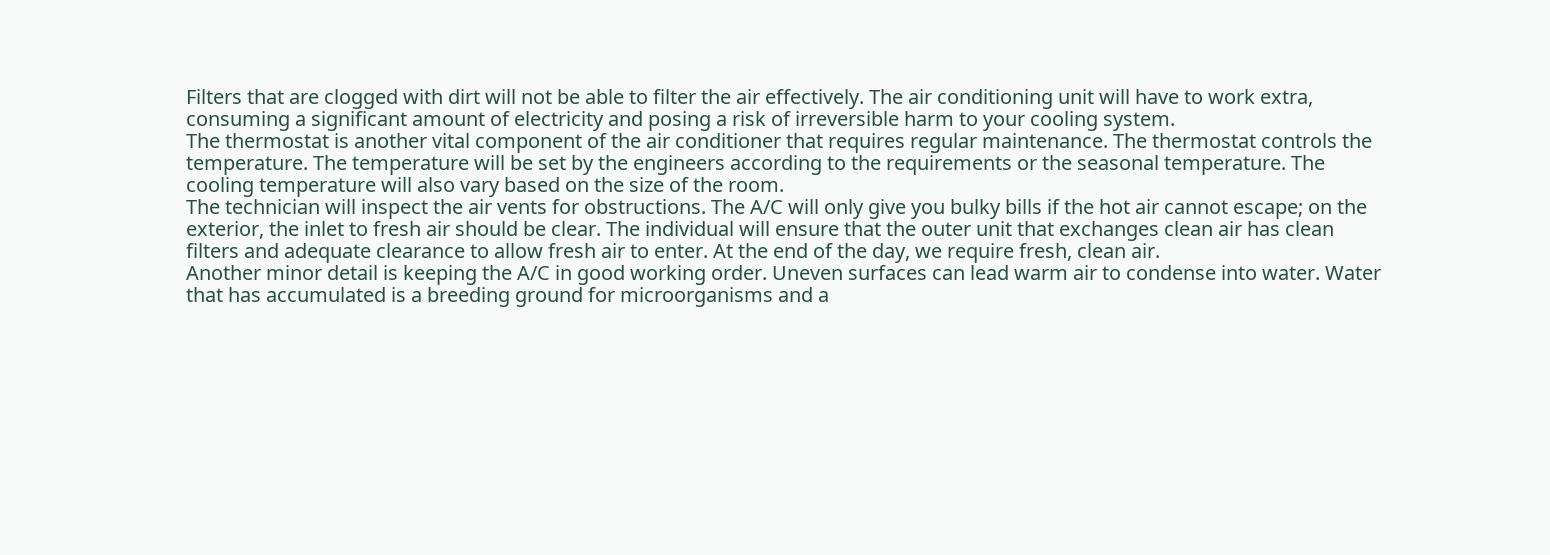Filters that are clogged with dirt will not be able to filter the air effectively. The air conditioning unit will have to work extra, consuming a significant amount of electricity and posing a risk of irreversible harm to your cooling system.
The thermostat is another vital component of the air conditioner that requires regular maintenance. The thermostat controls the temperature. The temperature will be set by the engineers according to the requirements or the seasonal temperature. The cooling temperature will also vary based on the size of the room.
The technician will inspect the air vents for obstructions. The A/C will only give you bulky bills if the hot air cannot escape; on the exterior, the inlet to fresh air should be clear. The individual will ensure that the outer unit that exchanges clean air has clean filters and adequate clearance to allow fresh air to enter. At the end of the day, we require fresh, clean air.
Another minor detail is keeping the A/C in good working order. Uneven surfaces can lead warm air to condense into water. Water that has accumulated is a breeding ground for microorganisms and a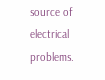source of electrical problems.